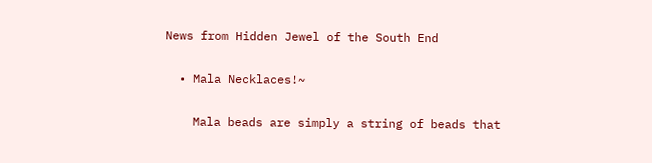News from Hidden Jewel of the South End

  • Mala Necklaces!~

    Mala beads are simply a string of beads that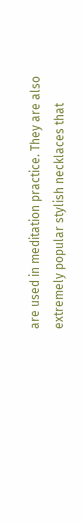are used in meditation practice. They are also extremely popular stylish necklaces that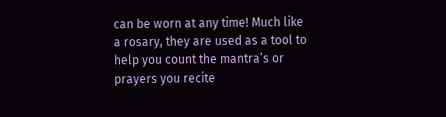can be worn at any time! Much like a rosary, they are used as a tool to help you count the mantra’s or prayers you recite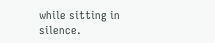while sitting in silence.